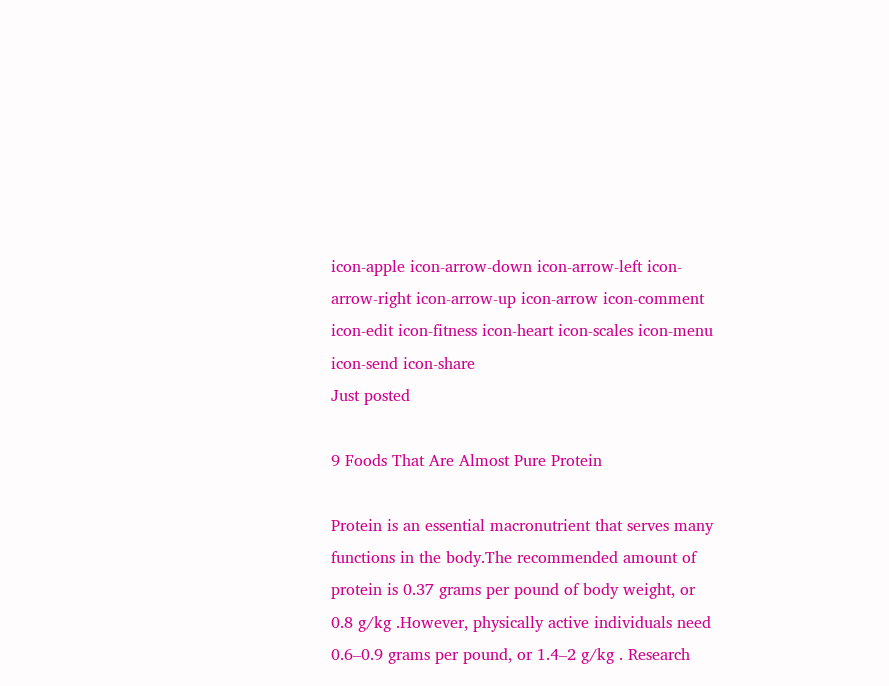icon-apple icon-arrow-down icon-arrow-left icon-arrow-right icon-arrow-up icon-arrow icon-comment icon-edit icon-fitness icon-heart icon-scales icon-menu icon-send icon-share
Just posted

9 Foods That Are Almost Pure Protein

Protein is an essential macronutrient that serves many functions in the body.The recommended amount of protein is 0.37 grams per pound of body weight, or 0.8 g/kg .However, physically active individuals need 0.6–0.9 grams per pound, or 1.4–2 g/kg . Research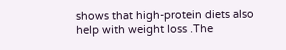shows that high-protein diets also help with weight loss .The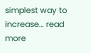simplest way to increase… read more